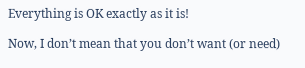Everything is OK exactly as it is!

Now, I don’t mean that you don’t want (or need)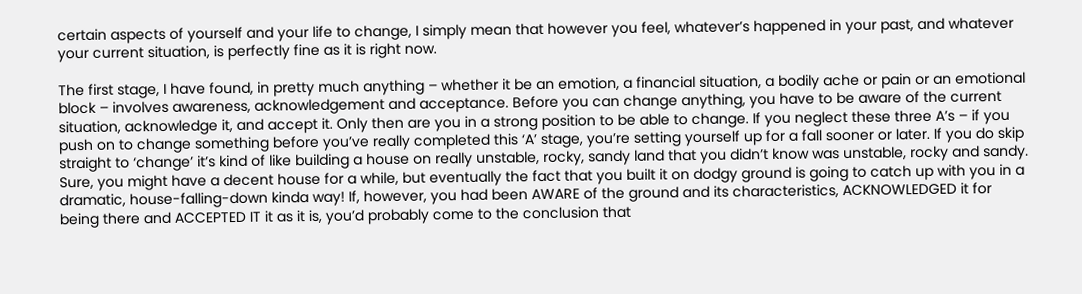certain aspects of yourself and your life to change, I simply mean that however you feel, whatever’s happened in your past, and whatever your current situation, is perfectly fine as it is right now.

The first stage, I have found, in pretty much anything – whether it be an emotion, a financial situation, a bodily ache or pain or an emotional block – involves awareness, acknowledgement and acceptance. Before you can change anything, you have to be aware of the current situation, acknowledge it, and accept it. Only then are you in a strong position to be able to change. If you neglect these three A’s – if you push on to change something before you’ve really completed this ‘A’ stage, you’re setting yourself up for a fall sooner or later. If you do skip straight to ‘change’ it’s kind of like building a house on really unstable, rocky, sandy land that you didn’t know was unstable, rocky and sandy. Sure, you might have a decent house for a while, but eventually the fact that you built it on dodgy ground is going to catch up with you in a dramatic, house-falling-down kinda way! If, however, you had been AWARE of the ground and its characteristics, ACKNOWLEDGED it for being there and ACCEPTED IT it as it is, you’d probably come to the conclusion that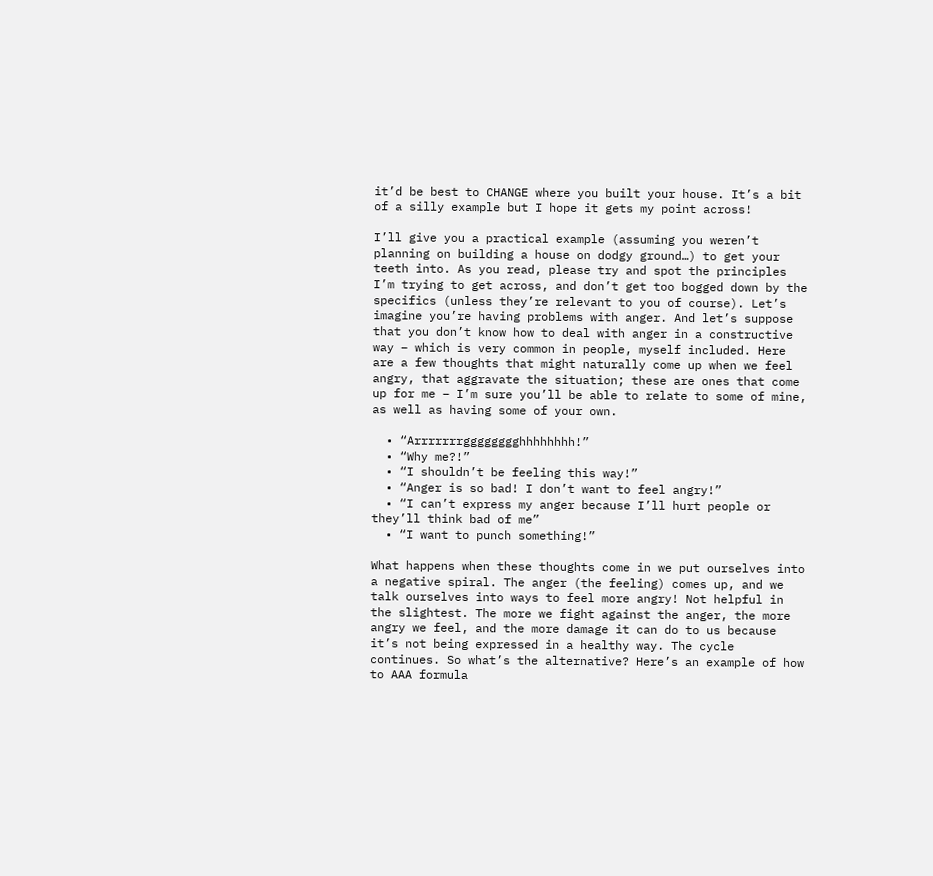it’d be best to CHANGE where you built your house. It’s a bit of a silly example but I hope it gets my point across!

I’ll give you a practical example (assuming you weren’t planning on building a house on dodgy ground…) to get your teeth into. As you read, please try and spot the principles I’m trying to get across, and don’t get too bogged down by the specifics (unless they’re relevant to you of course). Let’s imagine you’re having problems with anger. And let’s suppose that you don’t know how to deal with anger in a constructive way – which is very common in people, myself included. Here are a few thoughts that might naturally come up when we feel angry, that aggravate the situation; these are ones that come up for me – I’m sure you’ll be able to relate to some of mine, as well as having some of your own.

  • “Arrrrrrrgggggggghhhhhhhh!”
  • “Why me?!”
  • “I shouldn’t be feeling this way!”
  • “Anger is so bad! I don’t want to feel angry!”
  • “I can’t express my anger because I’ll hurt people or they’ll think bad of me”
  • “I want to punch something!”

What happens when these thoughts come in we put ourselves into a negative spiral. The anger (the feeling) comes up, and we talk ourselves into ways to feel more angry! Not helpful in the slightest. The more we fight against the anger, the more angry we feel, and the more damage it can do to us because it’s not being expressed in a healthy way. The cycle continues. So what’s the alternative? Here’s an example of how to AAA formula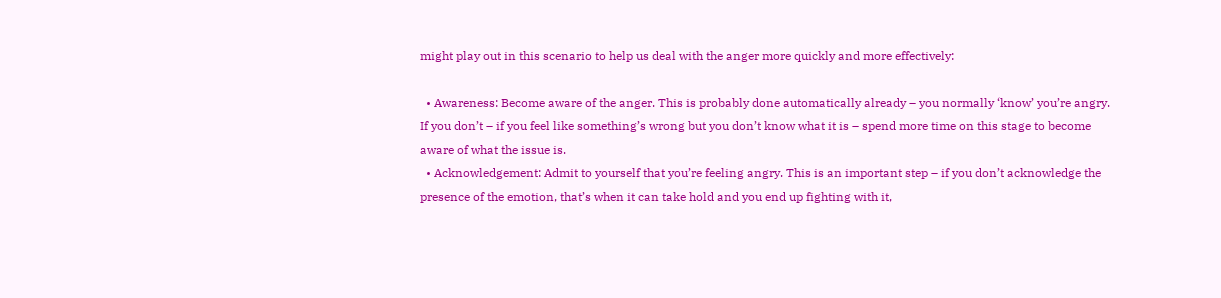might play out in this scenario to help us deal with the anger more quickly and more effectively:

  • Awareness: Become aware of the anger. This is probably done automatically already – you normally ‘know’ you’re angry. If you don’t – if you feel like something’s wrong but you don’t know what it is – spend more time on this stage to become aware of what the issue is.
  • Acknowledgement: Admit to yourself that you’re feeling angry. This is an important step – if you don’t acknowledge the presence of the emotion, that’s when it can take hold and you end up fighting with it,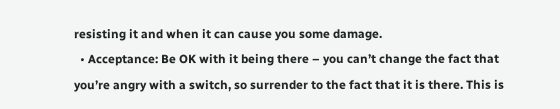resisting it and when it can cause you some damage.
  • Acceptance: Be OK with it being there – you can’t change the fact that you’re angry with a switch, so surrender to the fact that it is there. This is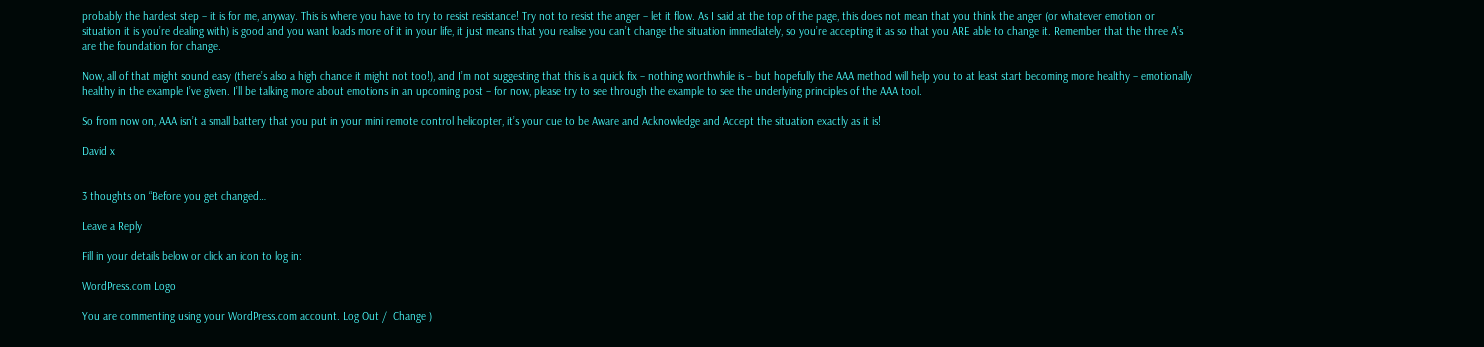probably the hardest step – it is for me, anyway. This is where you have to try to resist resistance! Try not to resist the anger – let it flow. As I said at the top of the page, this does not mean that you think the anger (or whatever emotion or situation it is you’re dealing with) is good and you want loads more of it in your life, it just means that you realise you can’t change the situation immediately, so you’re accepting it as so that you ARE able to change it. Remember that the three A’s are the foundation for change.

Now, all of that might sound easy (there’s also a high chance it might not too!), and I’m not suggesting that this is a quick fix – nothing worthwhile is – but hopefully the AAA method will help you to at least start becoming more healthy – emotionally healthy in the example I’ve given. I’ll be talking more about emotions in an upcoming post – for now, please try to see through the example to see the underlying principles of the AAA tool.

So from now on, AAA isn’t a small battery that you put in your mini remote control helicopter, it’s your cue to be Aware and Acknowledge and Accept the situation exactly as it is!

David x


3 thoughts on “Before you get changed…

Leave a Reply

Fill in your details below or click an icon to log in:

WordPress.com Logo

You are commenting using your WordPress.com account. Log Out /  Change )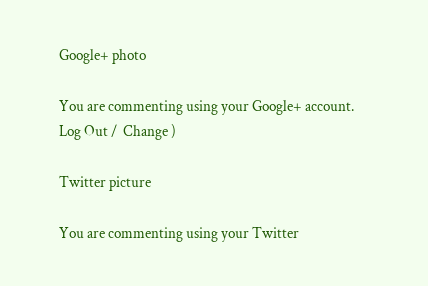Google+ photo

You are commenting using your Google+ account. Log Out /  Change )

Twitter picture

You are commenting using your Twitter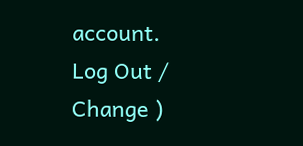account. Log Out /  Change )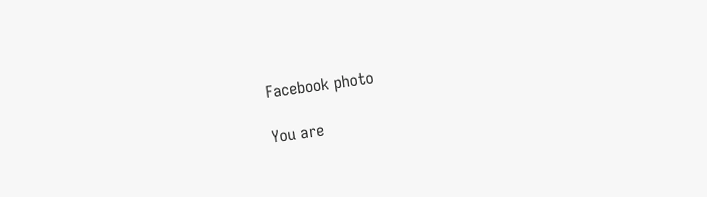Facebook photo

You are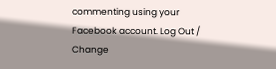commenting using your Facebook account. Log Out /  Change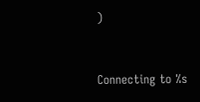)


Connecting to %s